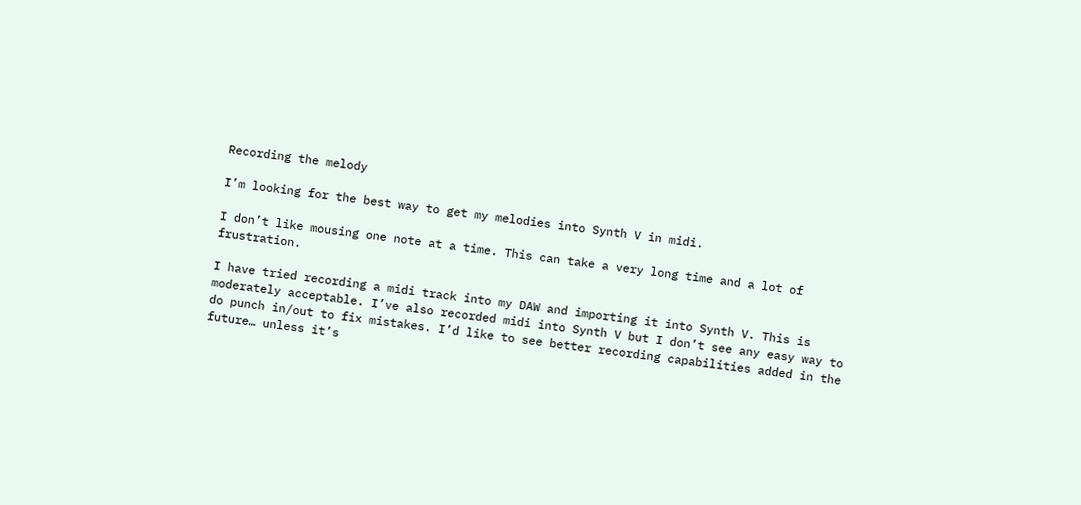Recording the melody

I’m looking for the best way to get my melodies into Synth V in midi.

I don’t like mousing one note at a time. This can take a very long time and a lot of frustration.

I have tried recording a midi track into my DAW and importing it into Synth V. This is moderately acceptable. I’ve also recorded midi into Synth V but I don’t see any easy way to do punch in/out to fix mistakes. I’d like to see better recording capabilities added in the future… unless it’s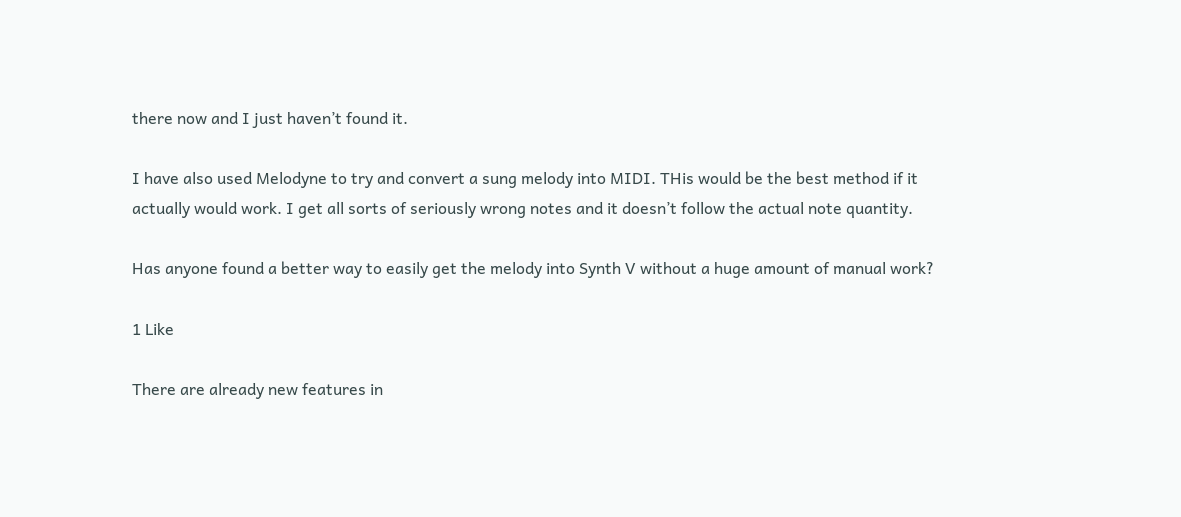there now and I just haven’t found it.

I have also used Melodyne to try and convert a sung melody into MIDI. THis would be the best method if it actually would work. I get all sorts of seriously wrong notes and it doesn’t follow the actual note quantity.

Has anyone found a better way to easily get the melody into Synth V without a huge amount of manual work?

1 Like

There are already new features in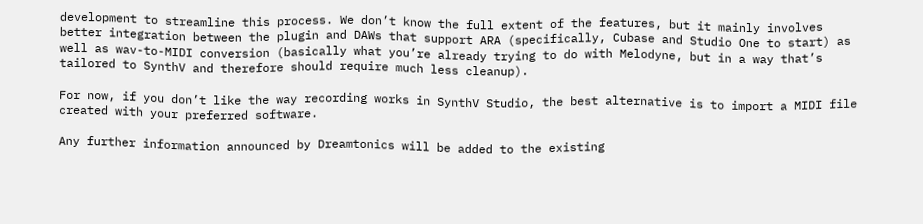development to streamline this process. We don’t know the full extent of the features, but it mainly involves better integration between the plugin and DAWs that support ARA (specifically, Cubase and Studio One to start) as well as wav-to-MIDI conversion (basically what you’re already trying to do with Melodyne, but in a way that’s tailored to SynthV and therefore should require much less cleanup).

For now, if you don’t like the way recording works in SynthV Studio, the best alternative is to import a MIDI file created with your preferred software.

Any further information announced by Dreamtonics will be added to the existing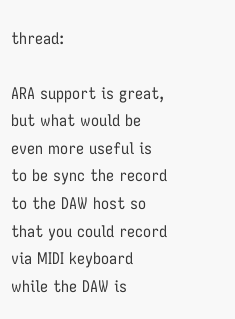thread:

ARA support is great, but what would be even more useful is to be sync the record to the DAW host so that you could record via MIDI keyboard while the DAW is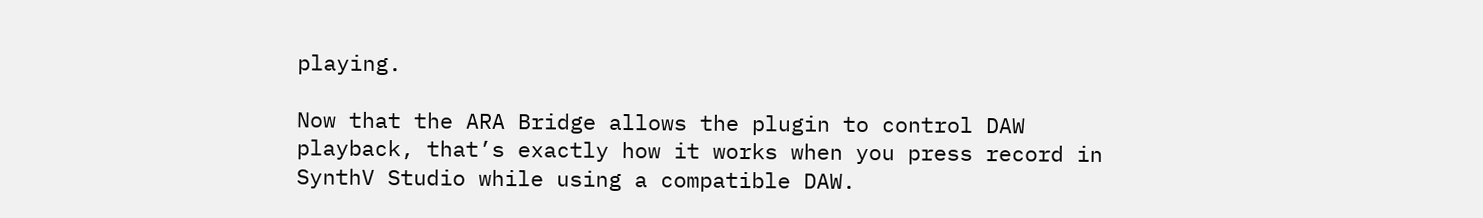playing.

Now that the ARA Bridge allows the plugin to control DAW playback, that’s exactly how it works when you press record in SynthV Studio while using a compatible DAW.